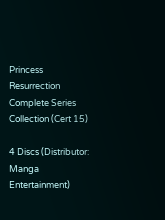Princess Resurrection Complete Series Collection (Cert 15)

4 Discs (Distributor: Manga Entertainment)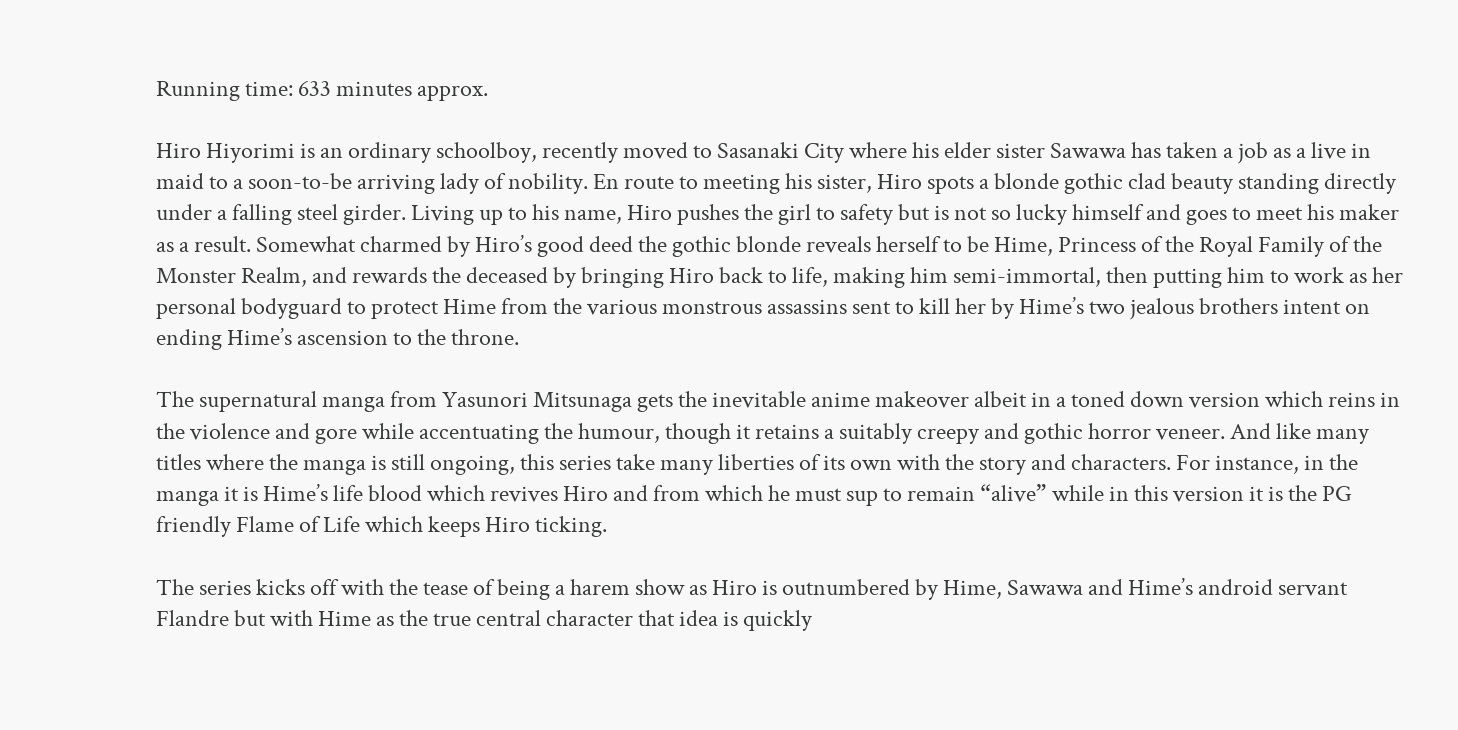Running time: 633 minutes approx.

Hiro Hiyorimi is an ordinary schoolboy, recently moved to Sasanaki City where his elder sister Sawawa has taken a job as a live in maid to a soon-to-be arriving lady of nobility. En route to meeting his sister, Hiro spots a blonde gothic clad beauty standing directly under a falling steel girder. Living up to his name, Hiro pushes the girl to safety but is not so lucky himself and goes to meet his maker as a result. Somewhat charmed by Hiro’s good deed the gothic blonde reveals herself to be Hime, Princess of the Royal Family of the Monster Realm, and rewards the deceased by bringing Hiro back to life, making him semi-immortal, then putting him to work as her personal bodyguard to protect Hime from the various monstrous assassins sent to kill her by Hime’s two jealous brothers intent on ending Hime’s ascension to the throne.

The supernatural manga from Yasunori Mitsunaga gets the inevitable anime makeover albeit in a toned down version which reins in the violence and gore while accentuating the humour, though it retains a suitably creepy and gothic horror veneer. And like many titles where the manga is still ongoing, this series take many liberties of its own with the story and characters. For instance, in the manga it is Hime’s life blood which revives Hiro and from which he must sup to remain “alive” while in this version it is the PG friendly Flame of Life which keeps Hiro ticking.

The series kicks off with the tease of being a harem show as Hiro is outnumbered by Hime, Sawawa and Hime’s android servant Flandre but with Hime as the true central character that idea is quickly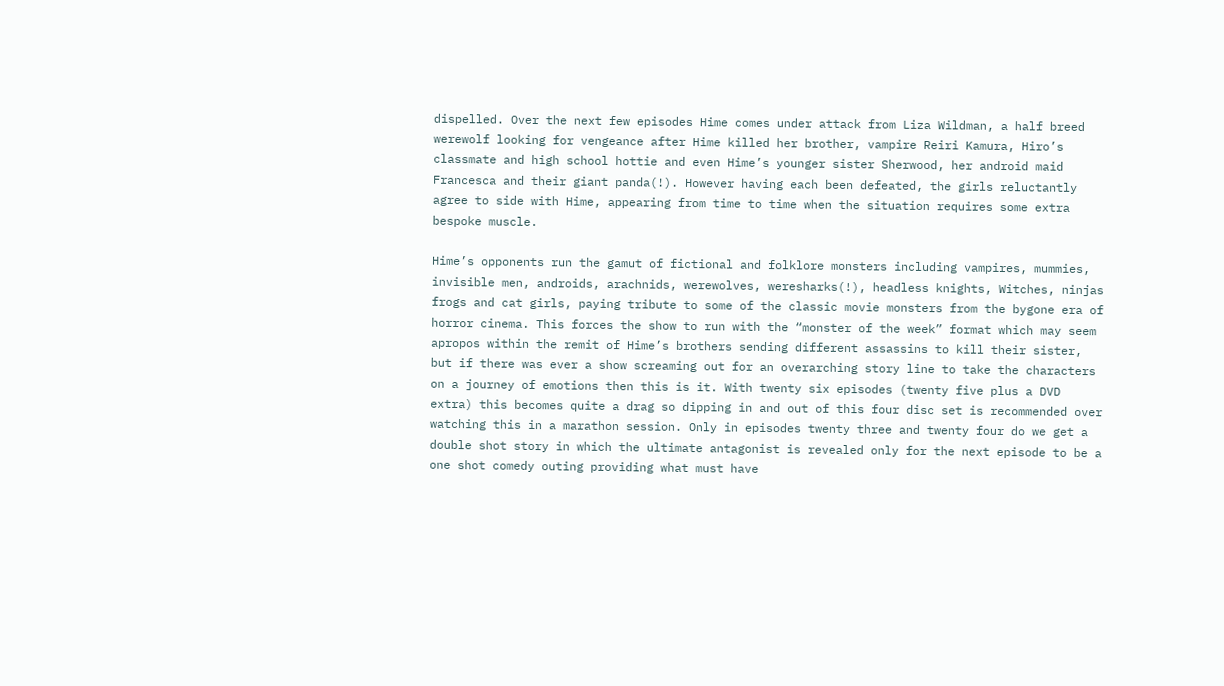dispelled. Over the next few episodes Hime comes under attack from Liza Wildman, a half breed werewolf looking for vengeance after Hime killed her brother, vampire Reiri Kamura, Hiro’s classmate and high school hottie and even Hime’s younger sister Sherwood, her android maid Francesca and their giant panda(!). However having each been defeated, the girls reluctantly agree to side with Hime, appearing from time to time when the situation requires some extra bespoke muscle.

Hime’s opponents run the gamut of fictional and folklore monsters including vampires, mummies, invisible men, androids, arachnids, werewolves, weresharks(!), headless knights, Witches, ninjas frogs and cat girls, paying tribute to some of the classic movie monsters from the bygone era of horror cinema. This forces the show to run with the “monster of the week” format which may seem apropos within the remit of Hime’s brothers sending different assassins to kill their sister, but if there was ever a show screaming out for an overarching story line to take the characters on a journey of emotions then this is it. With twenty six episodes (twenty five plus a DVD extra) this becomes quite a drag so dipping in and out of this four disc set is recommended over watching this in a marathon session. Only in episodes twenty three and twenty four do we get a double shot story in which the ultimate antagonist is revealed only for the next episode to be a one shot comedy outing providing what must have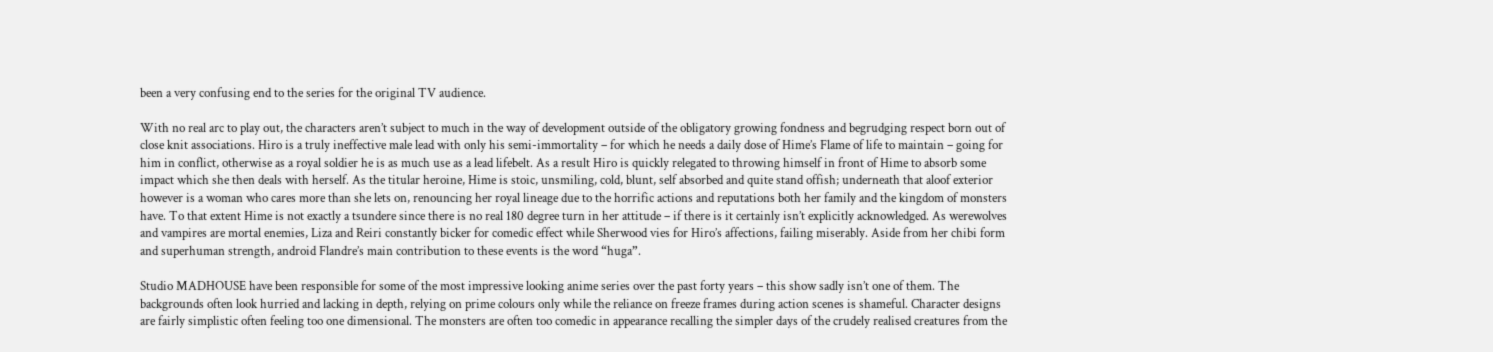been a very confusing end to the series for the original TV audience.

With no real arc to play out, the characters aren’t subject to much in the way of development outside of the obligatory growing fondness and begrudging respect born out of close knit associations. Hiro is a truly ineffective male lead with only his semi-immortality – for which he needs a daily dose of Hime’s Flame of life to maintain – going for him in conflict, otherwise as a royal soldier he is as much use as a lead lifebelt. As a result Hiro is quickly relegated to throwing himself in front of Hime to absorb some impact which she then deals with herself. As the titular heroine, Hime is stoic, unsmiling, cold, blunt, self absorbed and quite stand offish; underneath that aloof exterior however is a woman who cares more than she lets on, renouncing her royal lineage due to the horrific actions and reputations both her family and the kingdom of monsters have. To that extent Hime is not exactly a tsundere since there is no real 180 degree turn in her attitude – if there is it certainly isn’t explicitly acknowledged. As werewolves and vampires are mortal enemies, Liza and Reiri constantly bicker for comedic effect while Sherwood vies for Hiro’s affections, failing miserably. Aside from her chibi form and superhuman strength, android Flandre’s main contribution to these events is the word “huga”.

Studio MADHOUSE have been responsible for some of the most impressive looking anime series over the past forty years – this show sadly isn’t one of them. The backgrounds often look hurried and lacking in depth, relying on prime colours only while the reliance on freeze frames during action scenes is shameful. Character designs are fairly simplistic often feeling too one dimensional. The monsters are often too comedic in appearance recalling the simpler days of the crudely realised creatures from the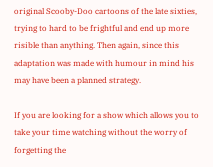original Scooby-Doo cartoons of the late sixties, trying to hard to be frightful and end up more risible than anything. Then again, since this adaptation was made with humour in mind his may have been a planned strategy.

If you are looking for a show which allows you to take your time watching without the worry of forgetting the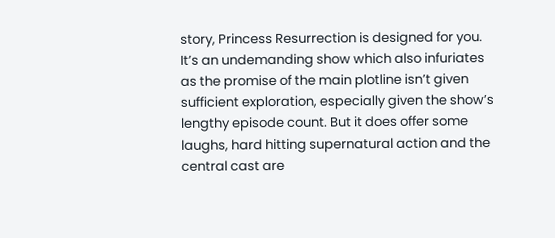story, Princess Resurrection is designed for you. It’s an undemanding show which also infuriates as the promise of the main plotline isn’t given sufficient exploration, especially given the show’s lengthy episode count. But it does offer some laughs, hard hitting supernatural action and the central cast are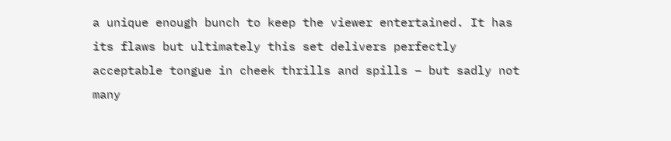a unique enough bunch to keep the viewer entertained. It has its flaws but ultimately this set delivers perfectly acceptable tongue in cheek thrills and spills – but sadly not many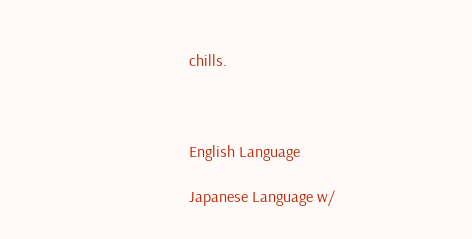chills.



English Language

Japanese Language w/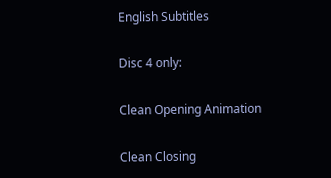English Subtitles

Disc 4 only:

Clean Opening Animation

Clean Closing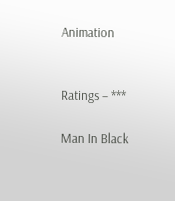Animation


Ratings – ***

Man In Black